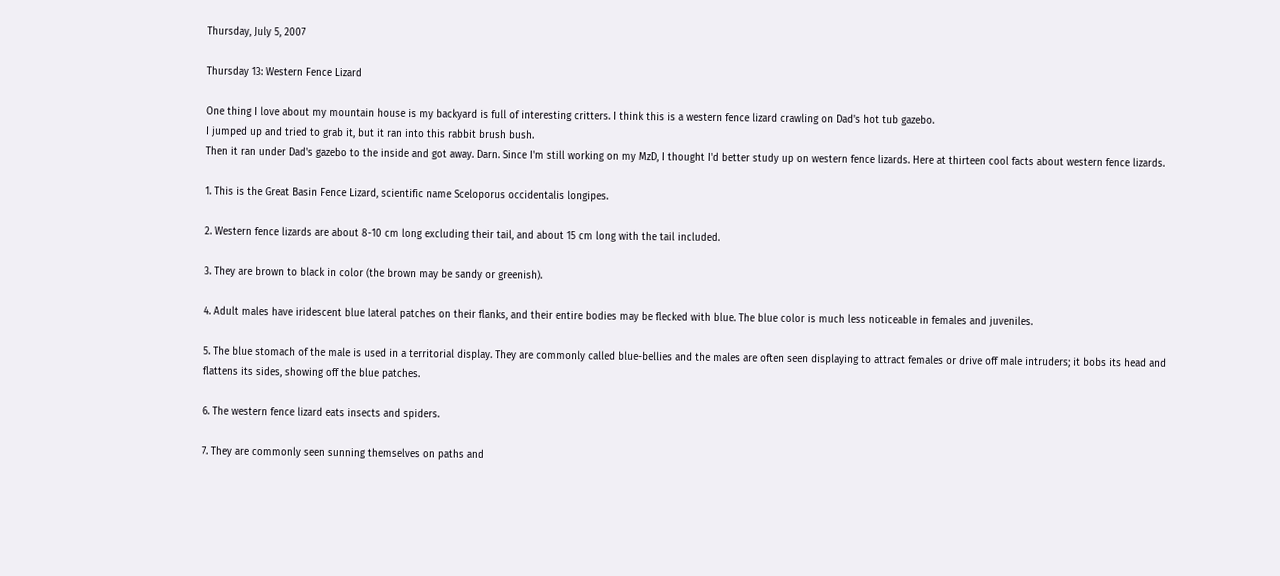Thursday, July 5, 2007

Thursday 13: Western Fence Lizard

One thing I love about my mountain house is my backyard is full of interesting critters. I think this is a western fence lizard crawling on Dad's hot tub gazebo.
I jumped up and tried to grab it, but it ran into this rabbit brush bush.
Then it ran under Dad's gazebo to the inside and got away. Darn. Since I'm still working on my MzD, I thought I'd better study up on western fence lizards. Here at thirteen cool facts about western fence lizards.

1. This is the Great Basin Fence Lizard, scientific name Sceloporus occidentalis longipes.

2. Western fence lizards are about 8-10 cm long excluding their tail, and about 15 cm long with the tail included.

3. They are brown to black in color (the brown may be sandy or greenish).

4. Adult males have iridescent blue lateral patches on their flanks, and their entire bodies may be flecked with blue. The blue color is much less noticeable in females and juveniles.

5. The blue stomach of the male is used in a territorial display. They are commonly called blue-bellies and the males are often seen displaying to attract females or drive off male intruders; it bobs its head and flattens its sides, showing off the blue patches.

6. The western fence lizard eats insects and spiders.

7. They are commonly seen sunning themselves on paths and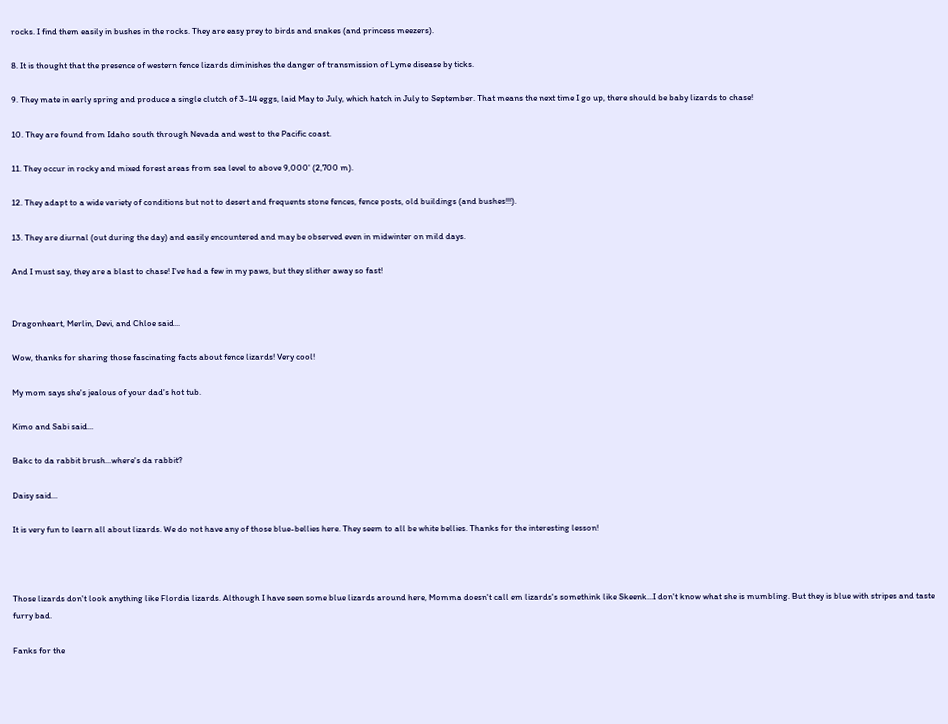rocks. I find them easily in bushes in the rocks. They are easy prey to birds and snakes (and princess meezers).

8. It is thought that the presence of western fence lizards diminishes the danger of transmission of Lyme disease by ticks.

9. They mate in early spring and produce a single clutch of 3-14 eggs, laid May to July, which hatch in July to September. That means the next time I go up, there should be baby lizards to chase!

10. They are found from Idaho south through Nevada and west to the Pacific coast.

11. They occur in rocky and mixed forest areas from sea level to above 9,000' (2,700 m).

12. They adapt to a wide variety of conditions but not to desert and frequents stone fences, fence posts, old buildings (and bushes!!!).

13. They are diurnal (out during the day) and easily encountered and may be observed even in midwinter on mild days.

And I must say, they are a blast to chase! I've had a few in my paws, but they slither away so fast!


Dragonheart, Merlin, Devi, and Chloe said...

Wow, thanks for sharing those fascinating facts about fence lizards! Very cool!

My mom says she's jealous of your dad's hot tub.

Kimo and Sabi said...

Bakc to da rabbit brush...where's da rabbit?

Daisy said...

It is very fun to learn all about lizards. We do not have any of those blue-bellies here. They seem to all be white bellies. Thanks for the interesting lesson!



Those lizards don't look anything like Flordia lizards. Although I have seen some blue lizards around here, Momma doesn't call em lizards's somethink like Skeenk...I don't know what she is mumbling. But they is blue with stripes and taste furry bad.

Fanks for the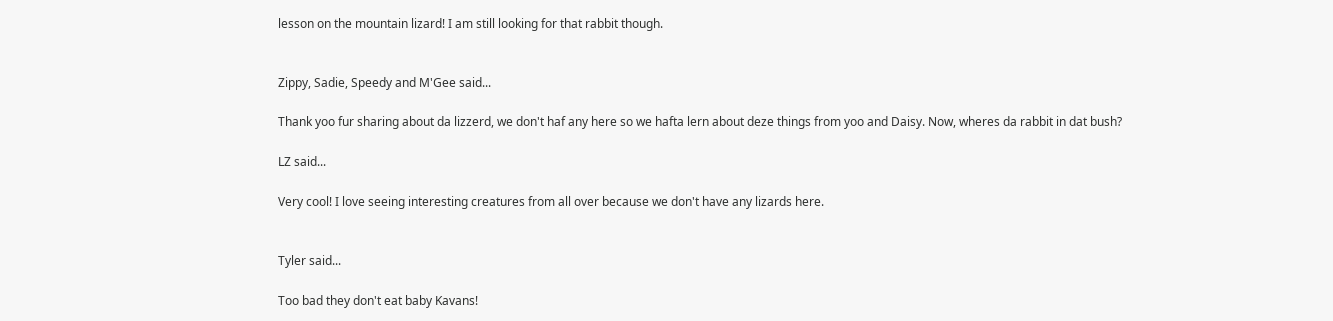lesson on the mountain lizard! I am still looking for that rabbit though.


Zippy, Sadie, Speedy and M'Gee said...

Thank yoo fur sharing about da lizzerd, we don't haf any here so we hafta lern about deze things from yoo and Daisy. Now, wheres da rabbit in dat bush?

LZ said...

Very cool! I love seeing interesting creatures from all over because we don't have any lizards here.


Tyler said...

Too bad they don't eat baby Kavans!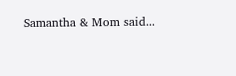Samantha & Mom said...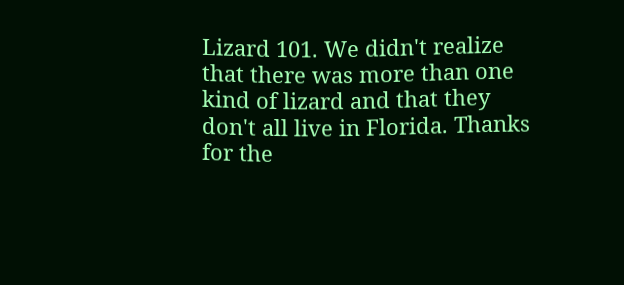Lizard 101. We didn't realize that there was more than one kind of lizard and that they don't all live in Florida. Thanks for the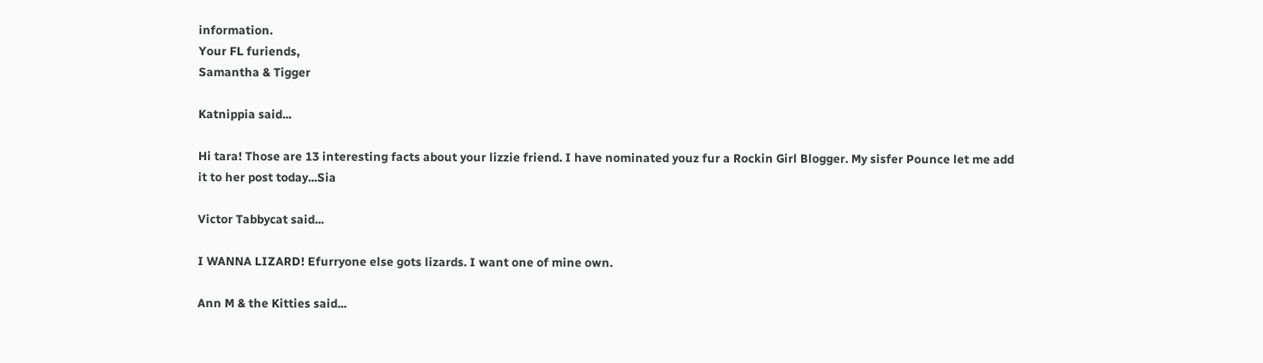information.
Your FL furiends,
Samantha & Tigger

Katnippia said...

Hi tara! Those are 13 interesting facts about your lizzie friend. I have nominated youz fur a Rockin Girl Blogger. My sisfer Pounce let me add it to her post today...Sia

Victor Tabbycat said...

I WANNA LIZARD! Efurryone else gots lizards. I want one of mine own.

Ann M & the Kitties said...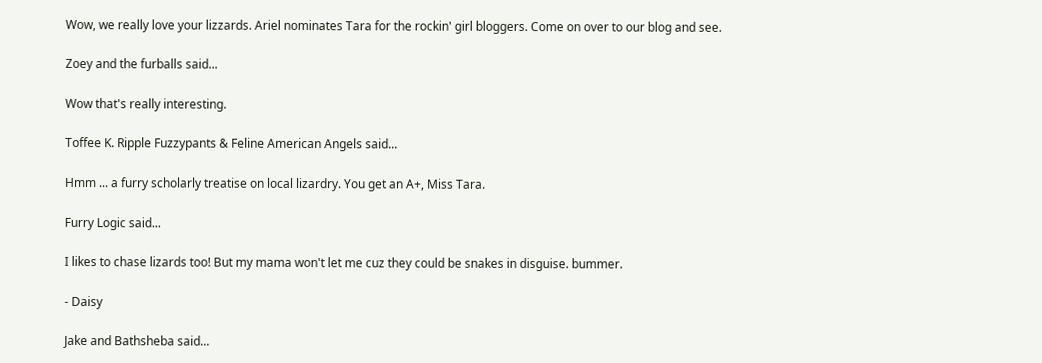Wow, we really love your lizzards. Ariel nominates Tara for the rockin' girl bloggers. Come on over to our blog and see.

Zoey and the furballs said...

Wow that's really interesting.

Toffee K. Ripple Fuzzypants & Feline American Angels said...

Hmm ... a furry scholarly treatise on local lizardry. You get an A+, Miss Tara.

Furry Logic said...

I likes to chase lizards too! But my mama won't let me cuz they could be snakes in disguise. bummer.

- Daisy

Jake and Bathsheba said...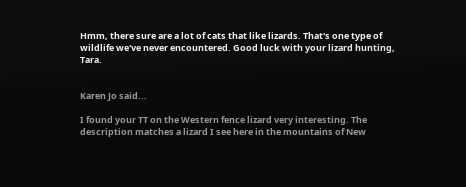Hmm, there sure are a lot of cats that like lizards. That's one type of wildlife we've never encountered. Good luck with your lizard hunting, Tara.


Karen Jo said...

I found your TT on the Western fence lizard very interesting. The description matches a lizard I see here in the mountains of New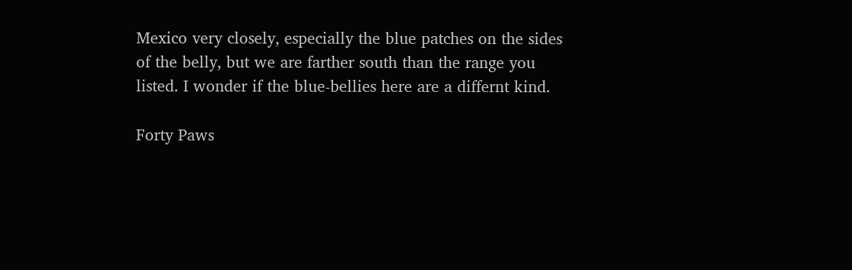Mexico very closely, especially the blue patches on the sides of the belly, but we are farther south than the range you listed. I wonder if the blue-bellies here are a differnt kind.

Forty Paws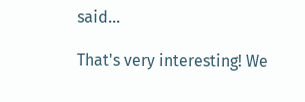said...

That's very interesting! We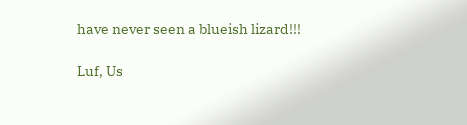have never seen a blueish lizard!!!

Luf, Us